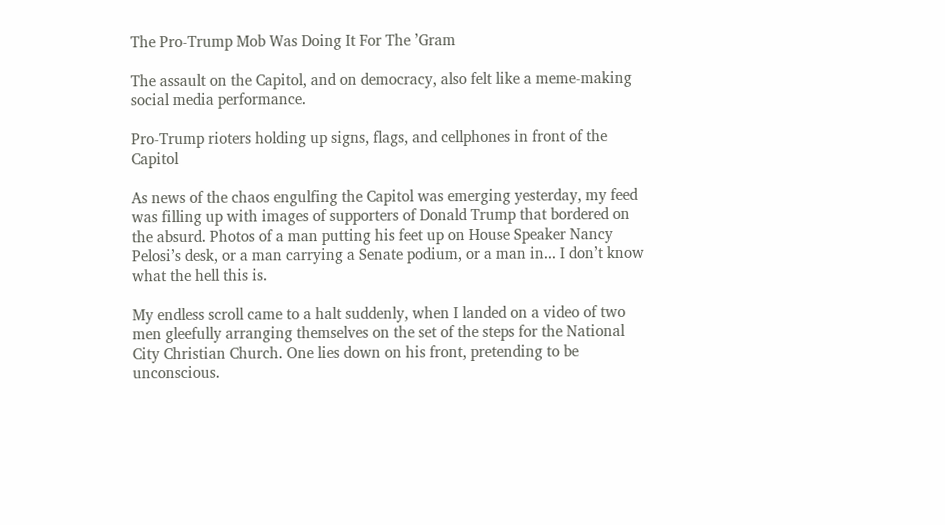The Pro-Trump Mob Was Doing It For The ’Gram

The assault on the Capitol, and on democracy, also felt like a meme-making social media performance.

Pro-Trump rioters holding up signs, flags, and cellphones in front of the Capitol

As news of the chaos engulfing the Capitol was emerging yesterday, my feed was filling up with images of supporters of Donald Trump that bordered on the absurd. Photos of a man putting his feet up on House Speaker Nancy Pelosi’s desk, or a man carrying a Senate podium, or a man in... I don’t know what the hell this is.

My endless scroll came to a halt suddenly, when I landed on a video of two men gleefully arranging themselves on the set of the steps for the National City Christian Church. One lies down on his front, pretending to be unconscious.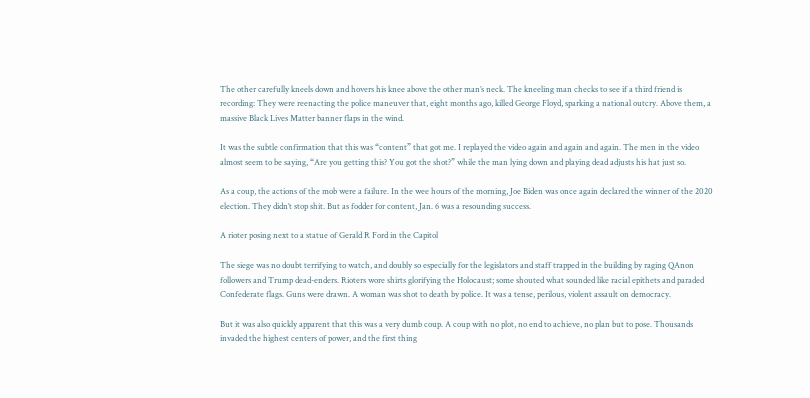The other carefully kneels down and hovers his knee above the other man’s neck. The kneeling man checks to see if a third friend is recording: They were reenacting the police maneuver that, eight months ago, killed George Floyd, sparking a national outcry. Above them, a massive Black Lives Matter banner flaps in the wind.

It was the subtle confirmation that this was “content” that got me. I replayed the video again and again and again. The men in the video almost seem to be saying, “Are you getting this? You got the shot?” while the man lying down and playing dead adjusts his hat just so.

As a coup, the actions of the mob were a failure. In the wee hours of the morning, Joe Biden was once again declared the winner of the 2020 election. They didn’t stop shit. But as fodder for content, Jan. 6 was a resounding success.

A rioter posing next to a statue of Gerald R Ford in the Capitol

The siege was no doubt terrifying to watch, and doubly so especially for the legislators and staff trapped in the building by raging QAnon followers and Trump dead-enders. Rioters wore shirts glorifying the Holocaust; some shouted what sounded like racial epithets and paraded Confederate flags. Guns were drawn. A woman was shot to death by police. It was a tense, perilous, violent assault on democracy.

But it was also quickly apparent that this was a very dumb coup. A coup with no plot, no end to achieve, no plan but to pose. Thousands invaded the highest centers of power, and the first thing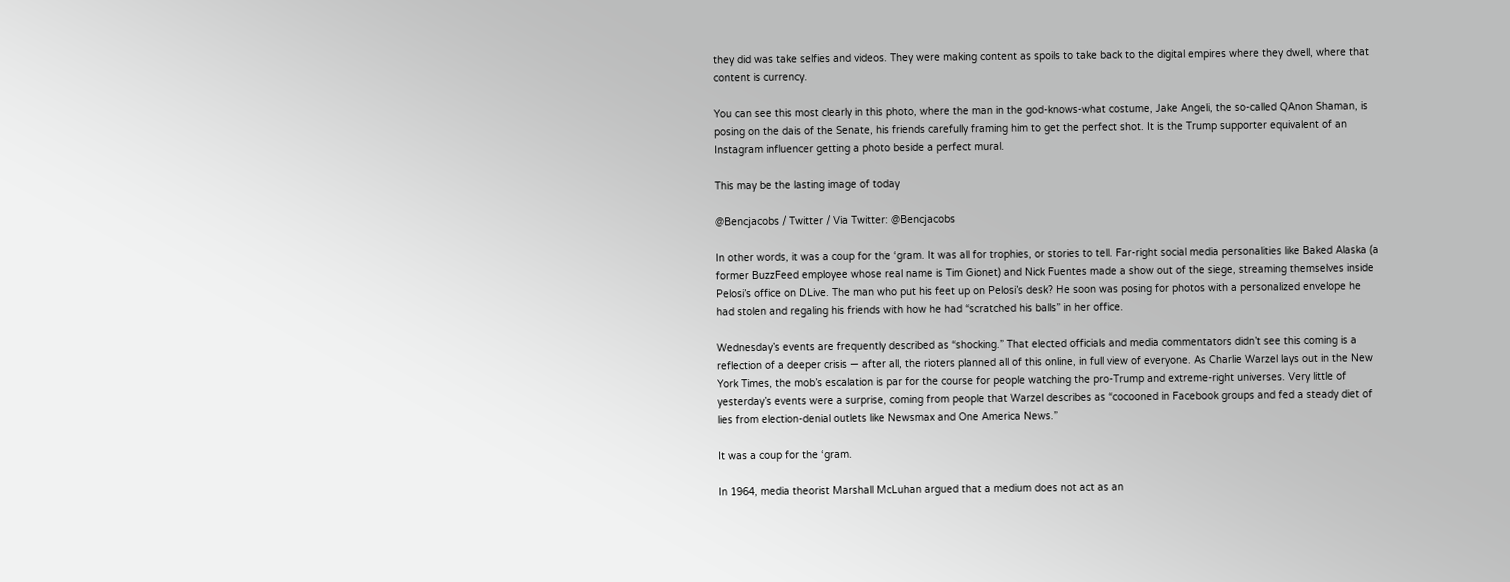they did was take selfies and videos. They were making content as spoils to take back to the digital empires where they dwell, where that content is currency.

You can see this most clearly in this photo, where the man in the god-knows-what costume, Jake Angeli, the so-called QAnon Shaman, is posing on the dais of the Senate, his friends carefully framing him to get the perfect shot. It is the Trump supporter equivalent of an Instagram influencer getting a photo beside a perfect mural.

This may be the lasting image of today

@Bencjacobs / Twitter / Via Twitter: @Bencjacobs

In other words, it was a coup for the ‘gram. It was all for trophies, or stories to tell. Far-right social media personalities like Baked Alaska (a former BuzzFeed employee whose real name is Tim Gionet) and Nick Fuentes made a show out of the siege, streaming themselves inside Pelosi’s office on DLive. The man who put his feet up on Pelosi’s desk? He soon was posing for photos with a personalized envelope he had stolen and regaling his friends with how he had “scratched his balls” in her office.

Wednesday’s events are frequently described as “shocking.” That elected officials and media commentators didn’t see this coming is a reflection of a deeper crisis — after all, the rioters planned all of this online, in full view of everyone. As Charlie Warzel lays out in the New York Times, the mob’s escalation is par for the course for people watching the pro-Trump and extreme-right universes. Very little of yesterday’s events were a surprise, coming from people that Warzel describes as “cocooned in Facebook groups and fed a steady diet of lies from election-denial outlets like Newsmax and One America News.”

It was a coup for the ‘gram.

In 1964, media theorist Marshall McLuhan argued that a medium does not act as an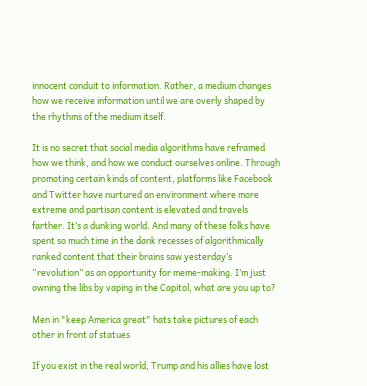innocent conduit to information. Rather, a medium changes how we receive information until we are overly shaped by the rhythms of the medium itself.

It is no secret that social media algorithms have reframed how we think, and how we conduct ourselves online. Through promoting certain kinds of content, platforms like Facebook and Twitter have nurtured an environment where more extreme and partisan content is elevated and travels farther. It’s a dunking world. And many of these folks have spent so much time in the dank recesses of algorithmically ranked content that their brains saw yesterday’s “revolution” as an opportunity for meme-making. I’m just owning the libs by vaping in the Capitol, what are you up to?

Men in "keep America great" hats take pictures of each other in front of statues

If you exist in the real world, Trump and his allies have lost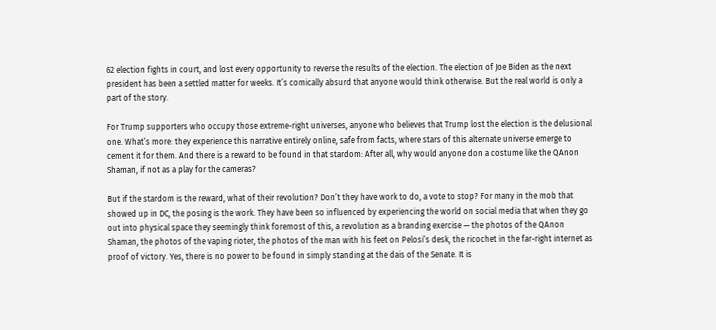62 election fights in court, and lost every opportunity to reverse the results of the election. The election of Joe Biden as the next president has been a settled matter for weeks. It’s comically absurd that anyone would think otherwise. But the real world is only a part of the story.

For Trump supporters who occupy those extreme-right universes, anyone who believes that Trump lost the election is the delusional one. What’s more: they experience this narrative entirely online, safe from facts, where stars of this alternate universe emerge to cement it for them. And there is a reward to be found in that stardom: After all, why would anyone don a costume like the QAnon Shaman, if not as a play for the cameras?

But if the stardom is the reward, what of their revolution? Don’t they have work to do, a vote to stop? For many in the mob that showed up in DC, the posing is the work. They have been so influenced by experiencing the world on social media that when they go out into physical space they seemingly think foremost of this, a revolution as a branding exercise — the photos of the QAnon Shaman, the photos of the vaping rioter, the photos of the man with his feet on Pelosi’s desk, the ricochet in the far-right internet as proof of victory. Yes, there is no power to be found in simply standing at the dais of the Senate. It is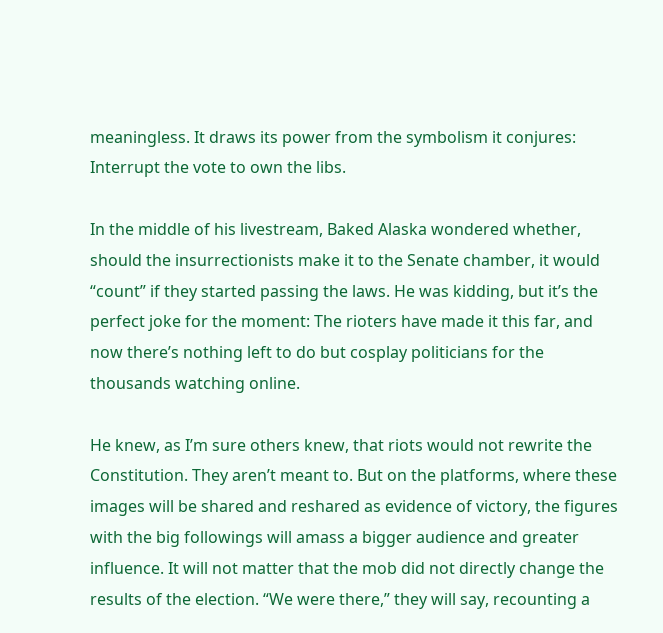meaningless. It draws its power from the symbolism it conjures: Interrupt the vote to own the libs.

In the middle of his livestream, Baked Alaska wondered whether, should the insurrectionists make it to the Senate chamber, it would “count” if they started passing the laws. He was kidding, but it’s the perfect joke for the moment: The rioters have made it this far, and now there’s nothing left to do but cosplay politicians for the thousands watching online.

He knew, as I’m sure others knew, that riots would not rewrite the Constitution. They aren’t meant to. But on the platforms, where these images will be shared and reshared as evidence of victory, the figures with the big followings will amass a bigger audience and greater influence. It will not matter that the mob did not directly change the results of the election. “We were there,” they will say, recounting a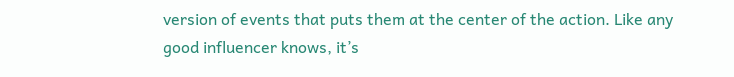version of events that puts them at the center of the action. Like any good influencer knows, it’s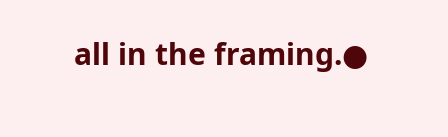all in the framing.●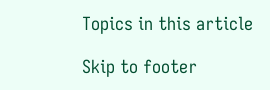Topics in this article

Skip to footer